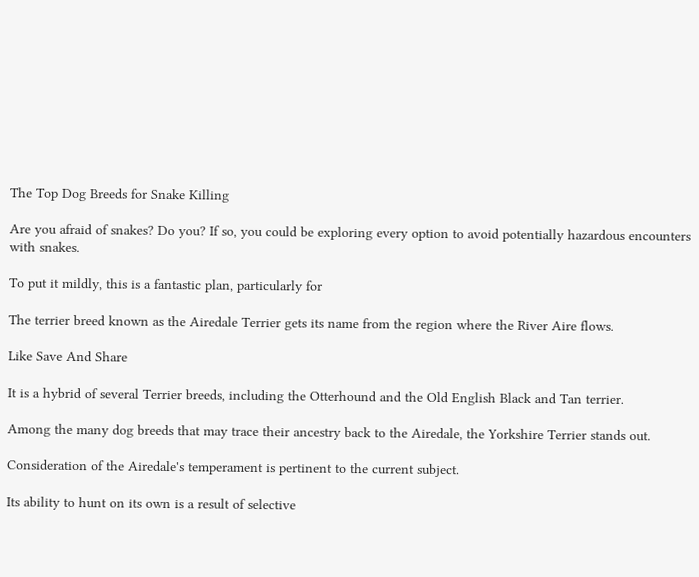The Top Dog Breeds for Snake Killing

Are you afraid of snakes? Do you? If so, you could be exploring every option to avoid potentially hazardous encounters with snakes.

To put it mildly, this is a fantastic plan, particularly for

The terrier breed known as the Airedale Terrier gets its name from the region where the River Aire flows.

Like Save And Share

It is a hybrid of several Terrier breeds, including the Otterhound and the Old English Black and Tan terrier.

Among the many dog breeds that may trace their ancestry back to the Airedale, the Yorkshire Terrier stands out.

Consideration of the Airedale's temperament is pertinent to the current subject.

Its ability to hunt on its own is a result of selective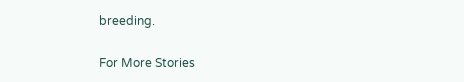breeding.

For More Stories